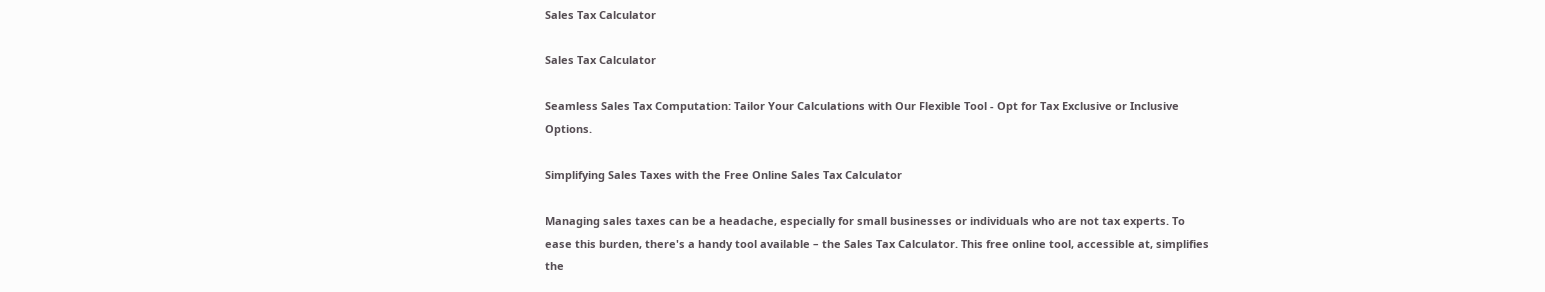Sales Tax Calculator

Sales Tax Calculator

Seamless Sales Tax Computation: Tailor Your Calculations with Our Flexible Tool - Opt for Tax Exclusive or Inclusive Options.

Simplifying Sales Taxes with the Free Online Sales Tax Calculator

Managing sales taxes can be a headache, especially for small businesses or individuals who are not tax experts. To ease this burden, there's a handy tool available – the Sales Tax Calculator. This free online tool, accessible at, simplifies the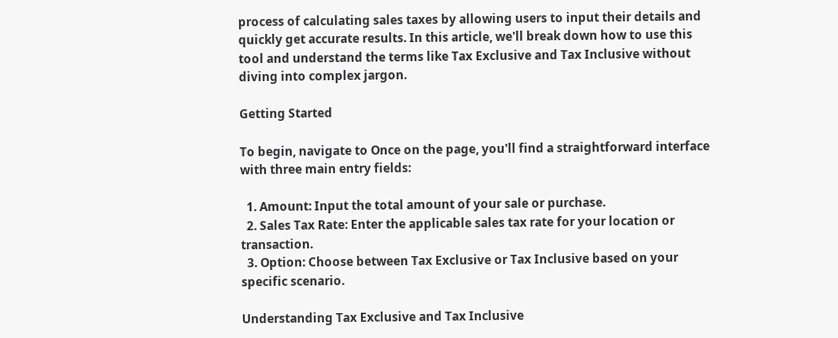process of calculating sales taxes by allowing users to input their details and quickly get accurate results. In this article, we'll break down how to use this tool and understand the terms like Tax Exclusive and Tax Inclusive without diving into complex jargon.

Getting Started

To begin, navigate to Once on the page, you'll find a straightforward interface with three main entry fields:

  1. Amount: Input the total amount of your sale or purchase.
  2. Sales Tax Rate: Enter the applicable sales tax rate for your location or transaction.
  3. Option: Choose between Tax Exclusive or Tax Inclusive based on your specific scenario.

Understanding Tax Exclusive and Tax Inclusive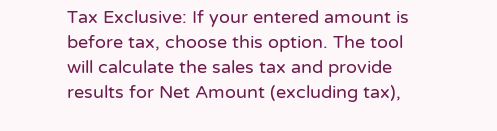Tax Exclusive: If your entered amount is before tax, choose this option. The tool will calculate the sales tax and provide results for Net Amount (excluding tax),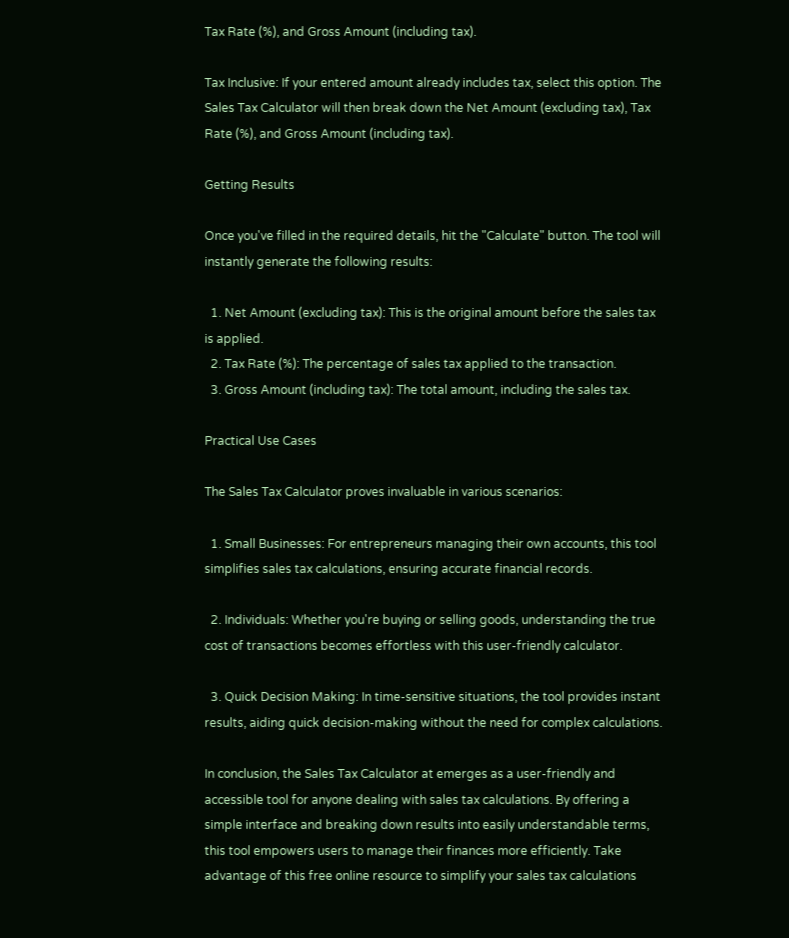Tax Rate (%), and Gross Amount (including tax).

Tax Inclusive: If your entered amount already includes tax, select this option. The Sales Tax Calculator will then break down the Net Amount (excluding tax), Tax Rate (%), and Gross Amount (including tax).

Getting Results

Once you've filled in the required details, hit the "Calculate" button. The tool will instantly generate the following results:

  1. Net Amount (excluding tax): This is the original amount before the sales tax is applied.
  2. Tax Rate (%): The percentage of sales tax applied to the transaction.
  3. Gross Amount (including tax): The total amount, including the sales tax.

Practical Use Cases

The Sales Tax Calculator proves invaluable in various scenarios:

  1. Small Businesses: For entrepreneurs managing their own accounts, this tool simplifies sales tax calculations, ensuring accurate financial records.

  2. Individuals: Whether you're buying or selling goods, understanding the true cost of transactions becomes effortless with this user-friendly calculator.

  3. Quick Decision Making: In time-sensitive situations, the tool provides instant results, aiding quick decision-making without the need for complex calculations.

In conclusion, the Sales Tax Calculator at emerges as a user-friendly and accessible tool for anyone dealing with sales tax calculations. By offering a simple interface and breaking down results into easily understandable terms, this tool empowers users to manage their finances more efficiently. Take advantage of this free online resource to simplify your sales tax calculations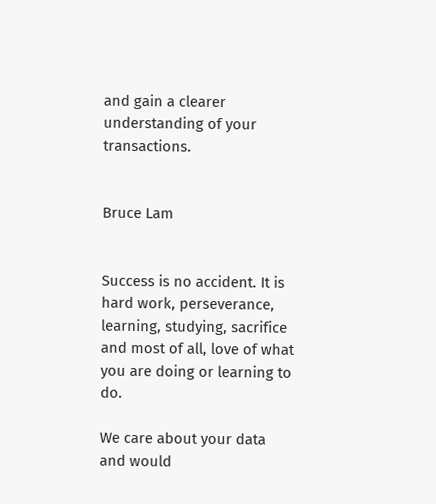and gain a clearer understanding of your transactions.


Bruce Lam


Success is no accident. It is hard work, perseverance, learning, studying, sacrifice and most of all, love of what you are doing or learning to do.

We care about your data and would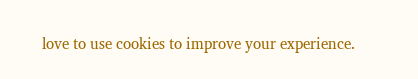love to use cookies to improve your experience.